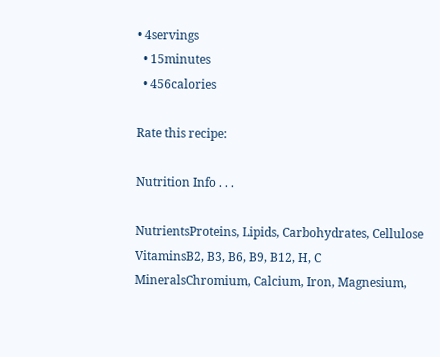• 4servings
  • 15minutes
  • 456calories

Rate this recipe:

Nutrition Info . . .

NutrientsProteins, Lipids, Carbohydrates, Cellulose
VitaminsB2, B3, B6, B9, B12, H, C
MineralsChromium, Calcium, Iron, Magnesium,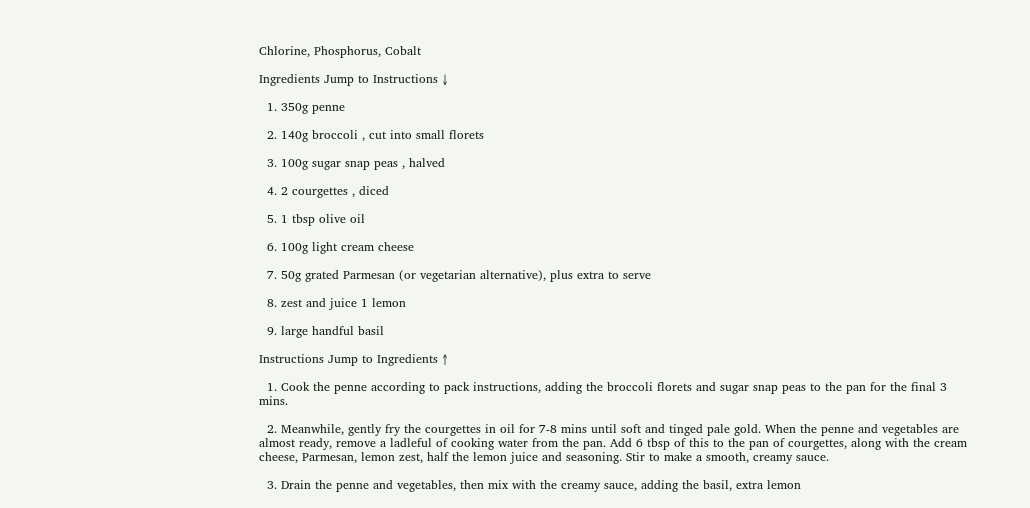Chlorine, Phosphorus, Cobalt

Ingredients Jump to Instructions ↓

  1. 350g penne

  2. 140g broccoli , cut into small florets

  3. 100g sugar snap peas , halved

  4. 2 courgettes , diced

  5. 1 tbsp olive oil

  6. 100g light cream cheese

  7. 50g grated Parmesan (or vegetarian alternative), plus extra to serve

  8. zest and juice 1 lemon

  9. large handful basil

Instructions Jump to Ingredients ↑

  1. Cook the penne according to pack instructions, adding the broccoli florets and sugar snap peas to the pan for the final 3 mins.

  2. Meanwhile, gently fry the courgettes in oil for 7-8 mins until soft and tinged pale gold. When the penne and vegetables are almost ready, remove a ladleful of cooking water from the pan. Add 6 tbsp of this to the pan of courgettes, along with the cream cheese, Parmesan, lemon zest, half the lemon juice and seasoning. Stir to make a smooth, creamy sauce.

  3. Drain the penne and vegetables, then mix with the creamy sauce, adding the basil, extra lemon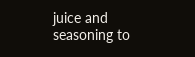juice and seasoning to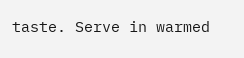taste. Serve in warmed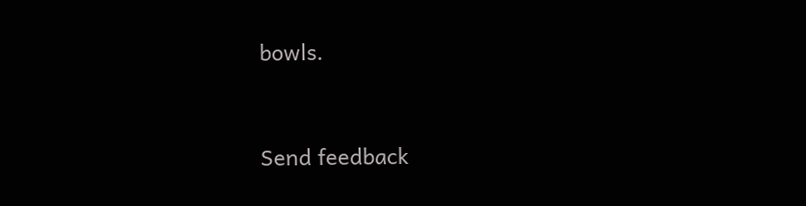bowls.


Send feedback